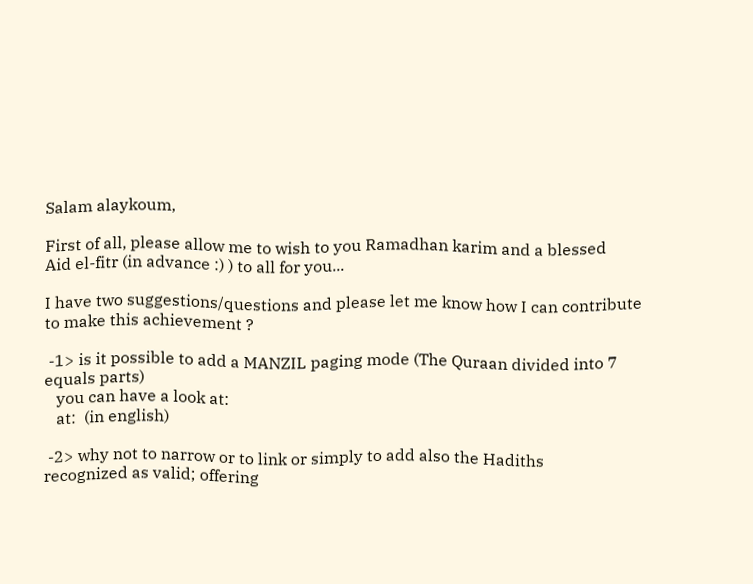Salam alaykoum,

First of all, please allow me to wish to you Ramadhan karim and a blessed
Aid el-fitr (in advance :) ) to all for you...

I have two suggestions/questions and please let me know how I can contribute
to make this achievement ?

 -1> is it possible to add a MANZIL paging mode (The Quraan divided into 7
equals parts)
   you can have a look at:
   at:  (in english)

 -2> why not to narrow or to link or simply to add also the Hadiths
recognized as valid; offering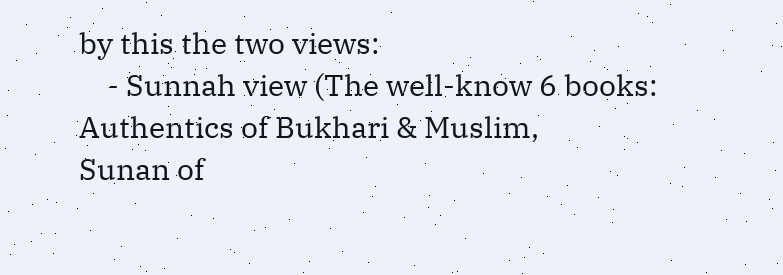by this the two views:
    - Sunnah view (The well-know 6 books: Authentics of Bukhari & Muslim,
Sunan of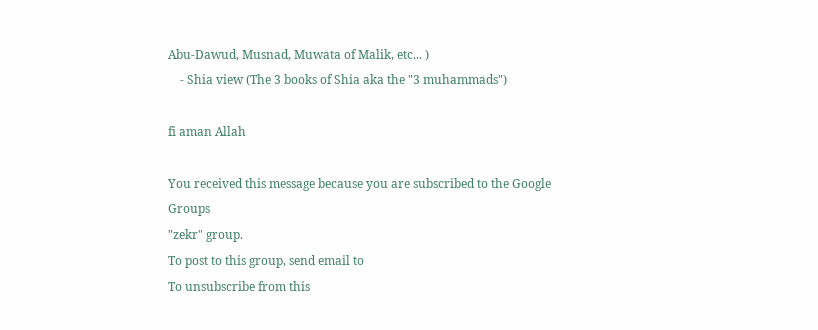Abu-Dawud, Musnad, Muwata of Malik, etc... )
    - Shia view (The 3 books of Shia aka the "3 muhammads")

fi aman Allah

You received this message because you are subscribed to the Google Groups
"zekr" group.
To post to this group, send email to
To unsubscribe from this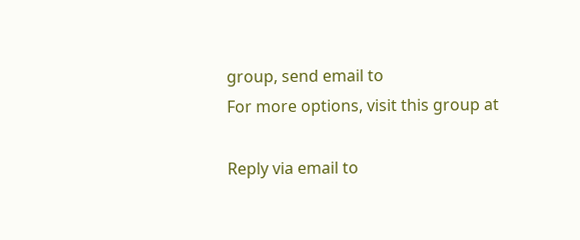group, send email to
For more options, visit this group at

Reply via email to